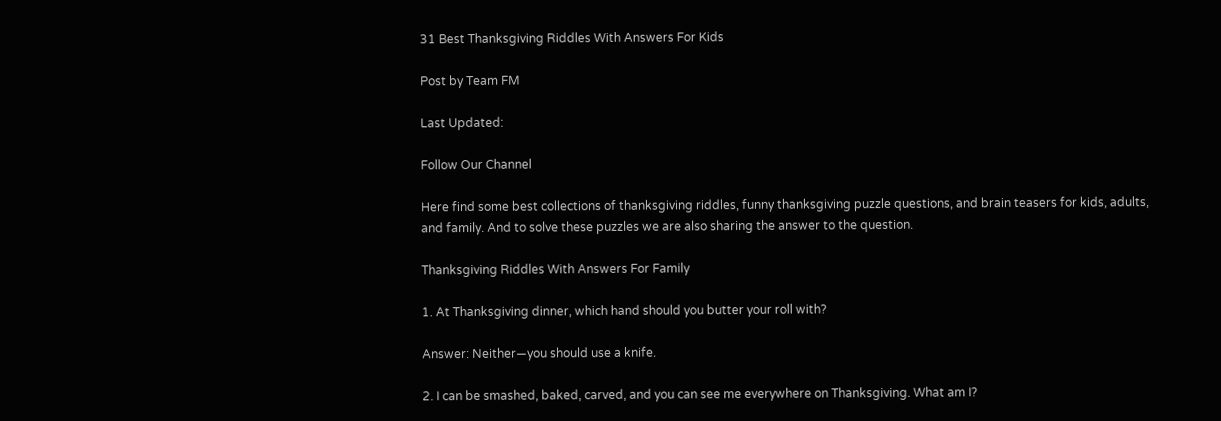31 Best Thanksgiving Riddles With Answers For Kids

Post by Team FM

Last Updated:

Follow Our Channel

Here find some best collections of thanksgiving riddles, funny thanksgiving puzzle questions, and brain teasers for kids, adults, and family. And to solve these puzzles we are also sharing the answer to the question.

Thanksgiving Riddles With Answers For Family

1. At Thanksgiving dinner, which hand should you butter your roll with?

Answer: Neither—you should use a knife.

2. I can be smashed, baked, carved, and you can see me everywhere on Thanksgiving. What am I?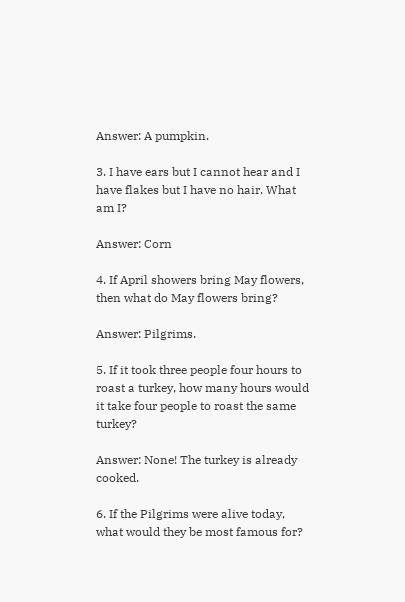Answer: A pumpkin.

3. I have ears but I cannot hear and I have flakes but I have no hair. What am I?

Answer: Corn

4. If April showers bring May flowers, then what do May flowers bring?

Answer: Pilgrims.

5. If it took three people four hours to roast a turkey, how many hours would it take four people to roast the same turkey?

Answer: None! The turkey is already cooked.

6. If the Pilgrims were alive today, what would they be most famous for?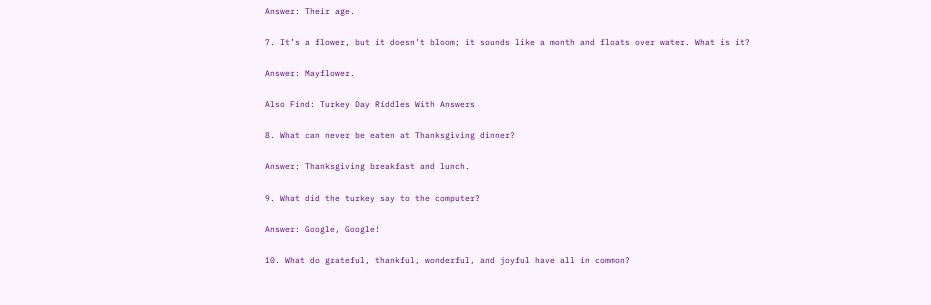Answer: Their age.

7. It’s a flower, but it doesn’t bloom; it sounds like a month and floats over water. What is it?

Answer: Mayflower.

Also Find: Turkey Day Riddles With Answers

8. What can never be eaten at Thanksgiving dinner?

Answer: Thanksgiving breakfast and lunch.

9. What did the turkey say to the computer?

Answer: Google, Google!

10. What do grateful, thankful, wonderful, and joyful have all in common?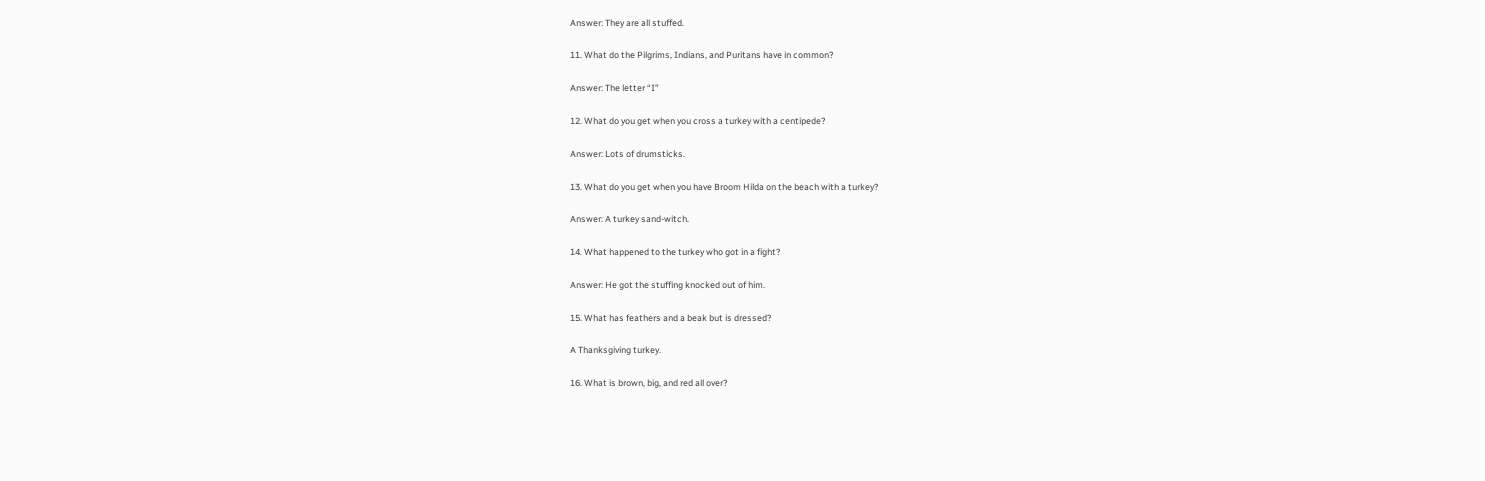Answer: They are all stuffed.

11. What do the Pilgrims, Indians, and Puritans have in common?

Answer: The letter “I”

12. What do you get when you cross a turkey with a centipede?

Answer: Lots of drumsticks.

13. What do you get when you have Broom Hilda on the beach with a turkey?

Answer: A turkey sand-witch.

14. What happened to the turkey who got in a fight?

Answer: He got the stuffing knocked out of him.

15. What has feathers and a beak but is dressed?

A Thanksgiving turkey.

16. What is brown, big, and red all over?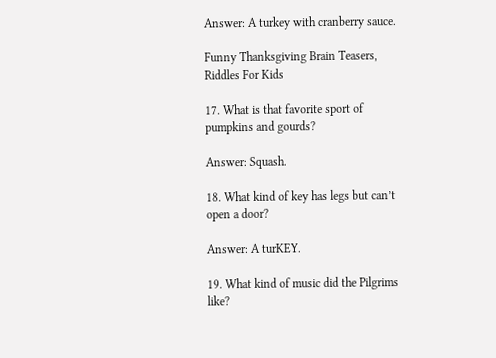Answer: A turkey with cranberry sauce.

Funny Thanksgiving Brain Teasers, Riddles For Kids

17. What is that favorite sport of pumpkins and gourds?

Answer: Squash.

18. What kind of key has legs but can’t open a door?

Answer: A turKEY.

19. What kind of music did the Pilgrims like?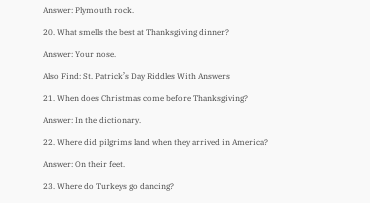Answer: Plymouth rock.

20. What smells the best at Thanksgiving dinner?

Answer: Your nose.

Also Find: St. Patrick’s Day Riddles With Answers

21. When does Christmas come before Thanksgiving?

Answer: In the dictionary.

22. Where did pilgrims land when they arrived in America?

Answer: On their feet.

23. Where do Turkeys go dancing?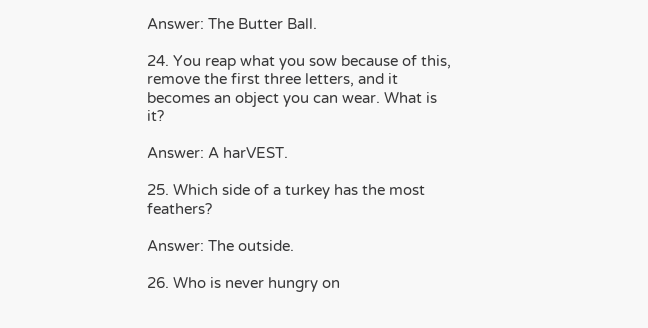Answer: The Butter Ball.

24. You reap what you sow because of this, remove the first three letters, and it becomes an object you can wear. What is it?

Answer: A harVEST.

25. Which side of a turkey has the most feathers?

Answer: The outside.

26. Who is never hungry on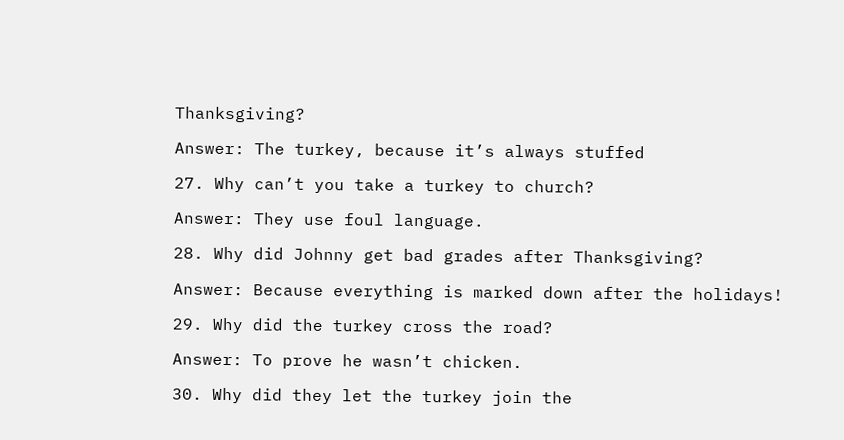Thanksgiving?

Answer: The turkey, because it’s always stuffed

27. Why can’t you take a turkey to church?

Answer: They use foul language.

28. Why did Johnny get bad grades after Thanksgiving?

Answer: Because everything is marked down after the holidays!

29. Why did the turkey cross the road?

Answer: To prove he wasn’t chicken.

30. Why did they let the turkey join the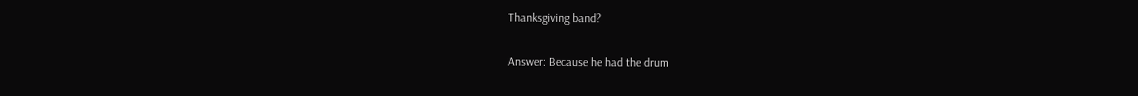Thanksgiving band?

Answer: Because he had the drum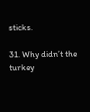sticks.

31. Why didn’t the turkey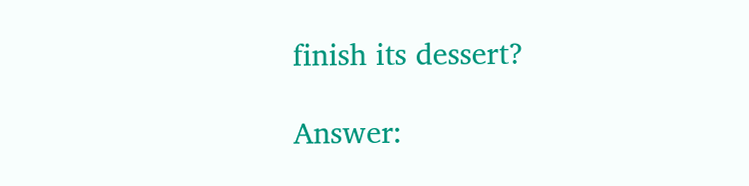finish its dessert?

Answer: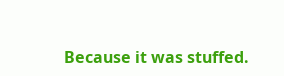Because it was stuffed.